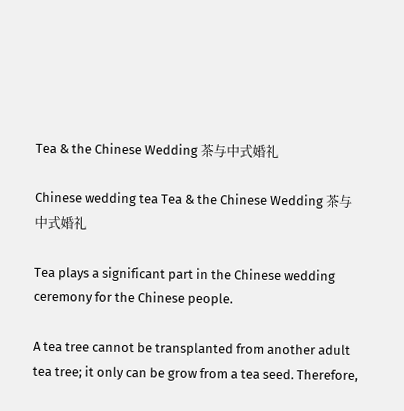Tea & the Chinese Wedding 茶与中式婚礼

Chinese wedding tea Tea & the Chinese Wedding 茶与中式婚礼

Tea plays a significant part in the Chinese wedding ceremony for the Chinese people.

A tea tree cannot be transplanted from another adult tea tree; it only can be grow from a tea seed. Therefore,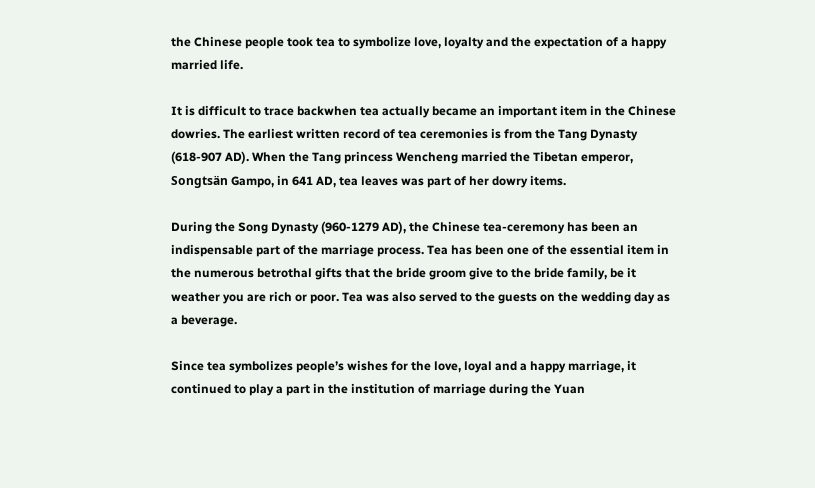the Chinese people took tea to symbolize love, loyalty and the expectation of a happy married life.

It is difficult to trace backwhen tea actually became an important item in the Chinese dowries. The earliest written record of tea ceremonies is from the Tang Dynasty (618-907 AD). When the Tang princess Wencheng married the Tibetan emperor, Songtsän Gampo, in 641 AD, tea leaves was part of her dowry items.

During the Song Dynasty (960-1279 AD), the Chinese tea-ceremony has been an indispensable part of the marriage process. Tea has been one of the essential item in the numerous betrothal gifts that the bride groom give to the bride family, be it weather you are rich or poor. Tea was also served to the guests on the wedding day as a beverage.

Since tea symbolizes people’s wishes for the love, loyal and a happy marriage, it continued to play a part in the institution of marriage during the Yuan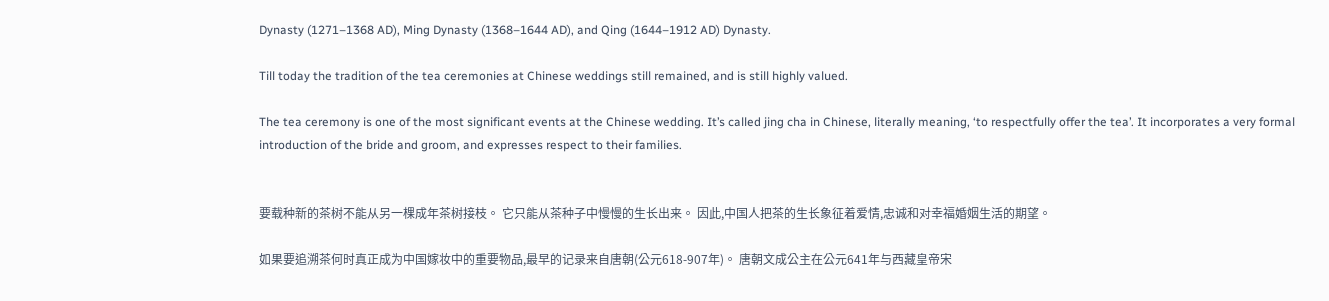Dynasty (1271–1368 AD), Ming Dynasty (1368–1644 AD), and Qing (1644–1912 AD) Dynasty.

Till today the tradition of the tea ceremonies at Chinese weddings still remained, and is still highly valued.

The tea ceremony is one of the most significant events at the Chinese wedding. It’s called jing cha in Chinese, literally meaning, ‘to respectfully offer the tea’. It incorporates a very formal introduction of the bride and groom, and expresses respect to their families.


要载种新的茶树不能从另一棵成年茶树接枝。 它只能从茶种子中慢慢的生长出来。 因此,中国人把茶的生长象征着爱情,忠诚和对幸福婚姻生活的期望。

如果要追溯茶何时真正成为中国嫁妆中的重要物品,最早的记录来自唐朝(公元618-907年)。 唐朝文成公主在公元641年与西藏皇帝宋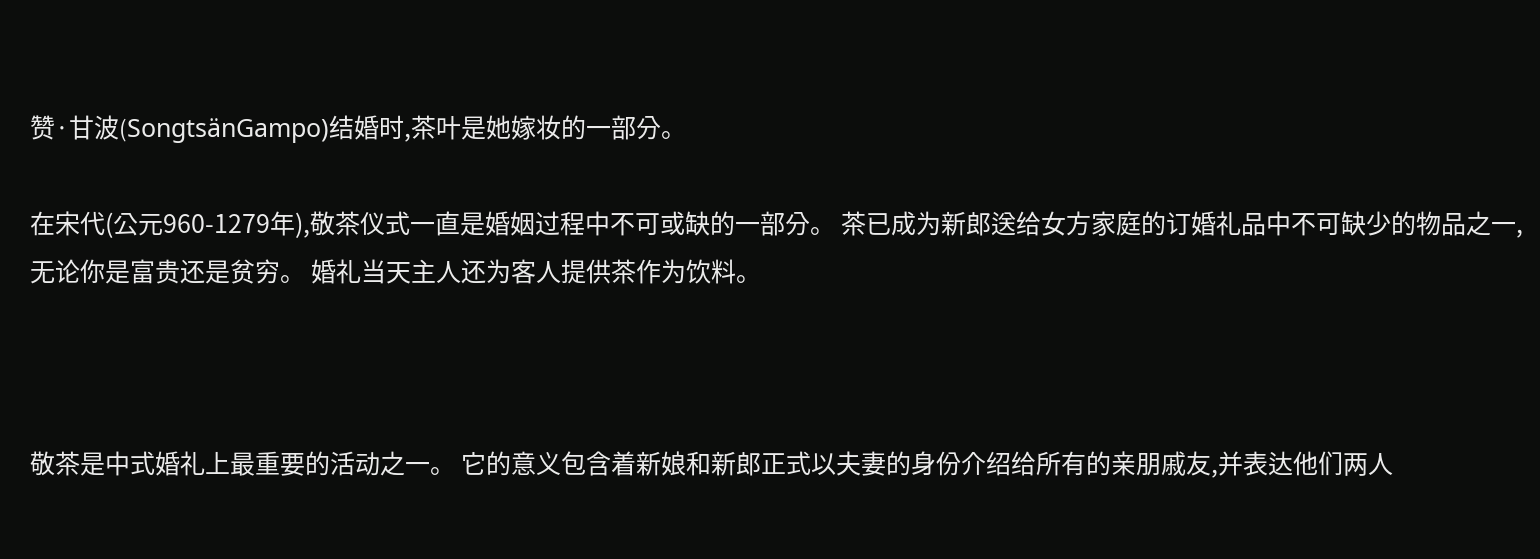赞·甘波(SongtsänGampo)结婚时,茶叶是她嫁妆的一部分。

在宋代(公元960-1279年),敬茶仪式一直是婚姻过程中不可或缺的一部分。 茶已成为新郎送给女方家庭的订婚礼品中不可缺少的物品之一,无论你是富贵还是贫穷。 婚礼当天主人还为客人提供茶作为饮料。



敬茶是中式婚礼上最重要的活动之一。 它的意义包含着新娘和新郎正式以夫妻的身份介绍给所有的亲朋戚友,并表达他们两人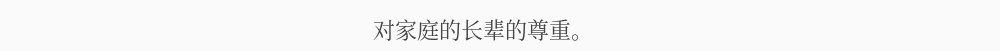对家庭的长辈的尊重。